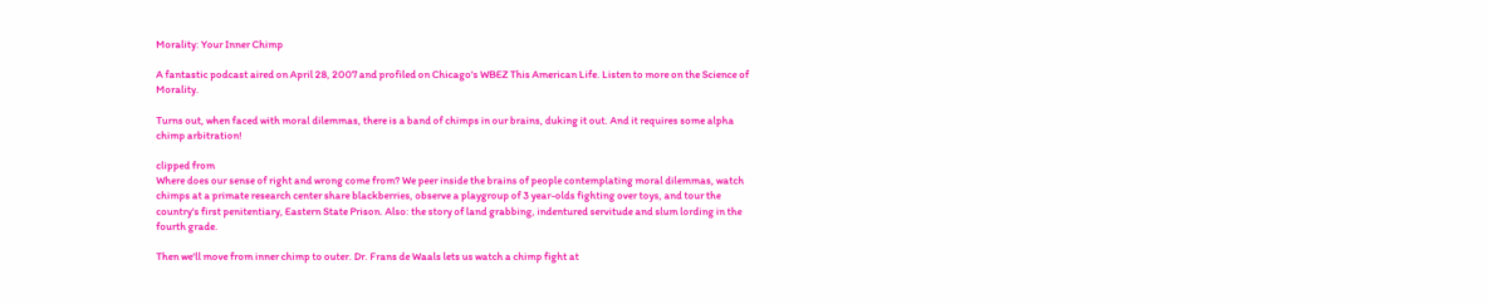Morality: Your Inner Chimp

A fantastic podcast aired on April 28, 2007 and profiled on Chicago's WBEZ This American Life. Listen to more on the Science of Morality.

Turns out, when faced with moral dilemmas, there is a band of chimps in our brains, duking it out. And it requires some alpha chimp arbitration!

clipped from
Where does our sense of right and wrong come from? We peer inside the brains of people contemplating moral dilemmas, watch chimps at a primate research center share blackberries, observe a playgroup of 3 year-olds fighting over toys, and tour the country's first penitentiary, Eastern State Prison. Also: the story of land grabbing, indentured servitude and slum lording in the fourth grade.

Then we'll move from inner chimp to outer. Dr. Frans de Waals lets us watch a chimp fight at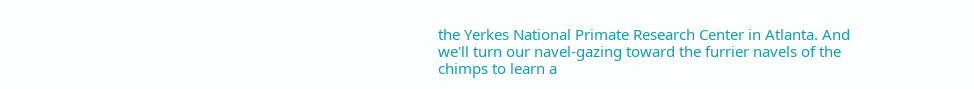the Yerkes National Primate Research Center in Atlanta. And we'll turn our navel-gazing toward the furrier navels of the chimps to learn a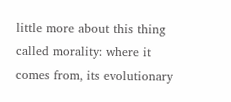little more about this thing called morality: where it comes from, its evolutionary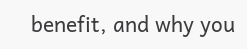benefit, and why you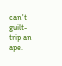can't guilt-trip an ape.